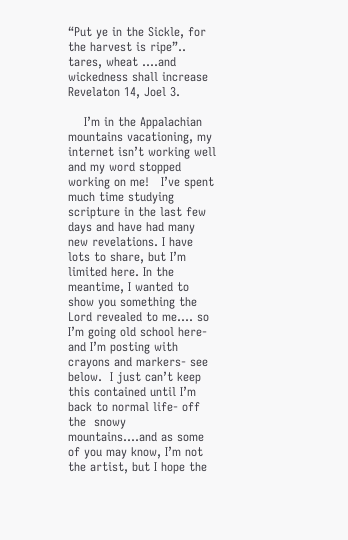“Put ye in the Sickle, for the harvest is ripe”.. tares, wheat ….and wickedness shall increase Revelaton 14, Joel 3.

    I’m in the Appalachian mountains vacationing, my internet isn’t working well and my word stopped working on me!   I’ve spent much time studying scripture in the last few days and have had many new revelations. I have lots to share, but I’m limited here. In the meantime, I wanted to show you something the Lord revealed to me…. so I’m going old school here- and I’m posting with crayons and markers- see below.  I just can’t keep this contained until I’m back to normal life- off the  snowy mountains….and as some of you may know, I’m not the artist, but I hope the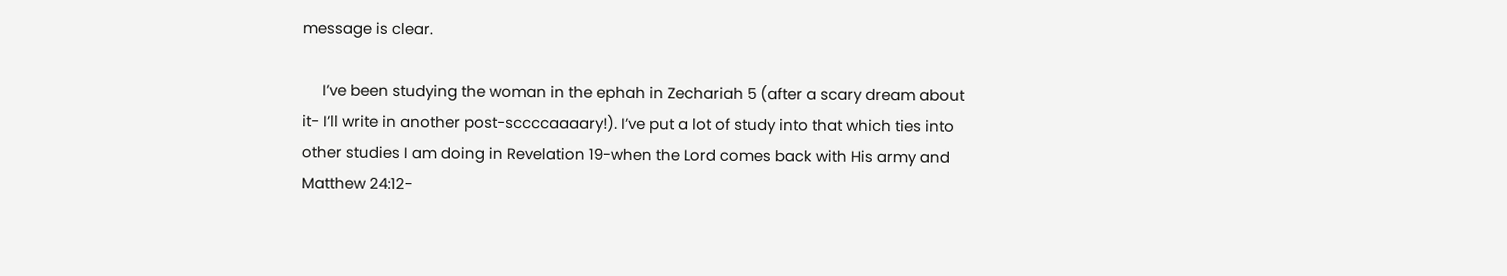message is clear.

     I’ve been studying the woman in the ephah in Zechariah 5 (after a scary dream about it- I’ll write in another post-sccccaaaary!). I’ve put a lot of study into that which ties into other studies I am doing in Revelation 19-when the Lord comes back with His army and Matthew 24:12-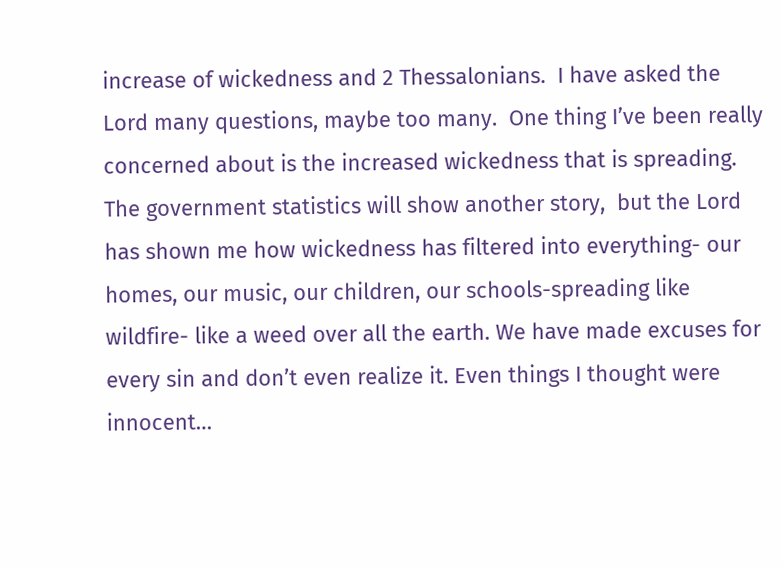increase of wickedness and 2 Thessalonians.  I have asked the Lord many questions, maybe too many.  One thing I’ve been really concerned about is the increased wickedness that is spreading. The government statistics will show another story,  but the Lord has shown me how wickedness has filtered into everything- our homes, our music, our children, our schools-spreading like wildfire- like a weed over all the earth. We have made excuses for every sin and don’t even realize it. Even things I thought were innocent…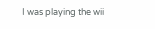I was playing the wii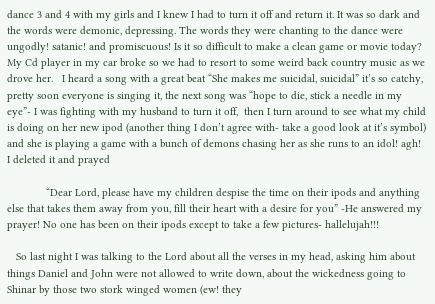dance 3 and 4 with my girls and I knew I had to turn it off and return it. It was so dark and the words were demonic, depressing. The words they were chanting to the dance were ungodly! satanic! and promiscuous! Is it so difficult to make a clean game or movie today?  My Cd player in my car broke so we had to resort to some weird back country music as we drove her.   I heard a song with a great beat “She makes me suicidal, suicidal” it’s so catchy,  pretty soon everyone is singing it, the next song was “hope to die, stick a needle in my eye”- I was fighting with my husband to turn it off,  then I turn around to see what my child is doing on her new ipod (another thing I don’t agree with- take a good look at it’s symbol) and she is playing a game with a bunch of demons chasing her as she runs to an idol! agh!  I deleted it and prayed

             “Dear Lord, please have my children despise the time on their ipods and anything else that takes them away from you, fill their heart with a desire for you” -He answered my prayer! No one has been on their ipods except to take a few pictures- hallelujah!!!

   So last night I was talking to the Lord about all the verses in my head, asking him about things Daniel and John were not allowed to write down, about the wickedness going to Shinar by those two stork winged women (ew! they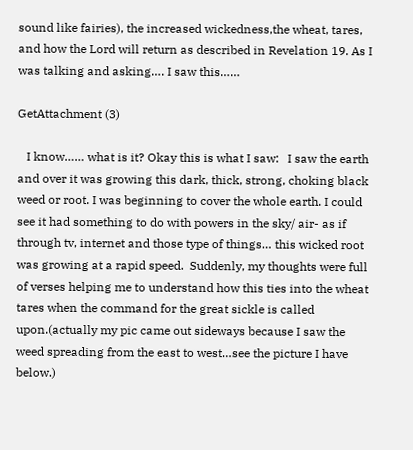sound like fairies), the increased wickedness,the wheat, tares, and how the Lord will return as described in Revelation 19. As I was talking and asking…. I saw this……

GetAttachment (3)

   I know…… what is it? Okay this is what I saw:   I saw the earth and over it was growing this dark, thick, strong, choking black weed or root. I was beginning to cover the whole earth. I could see it had something to do with powers in the sky/ air- as if through tv, internet and those type of things… this wicked root was growing at a rapid speed.  Suddenly, my thoughts were full of verses helping me to understand how this ties into the wheat tares when the command for the great sickle is called upon.(actually my pic came out sideways because I saw the weed spreading from the east to west…see the picture I have below.)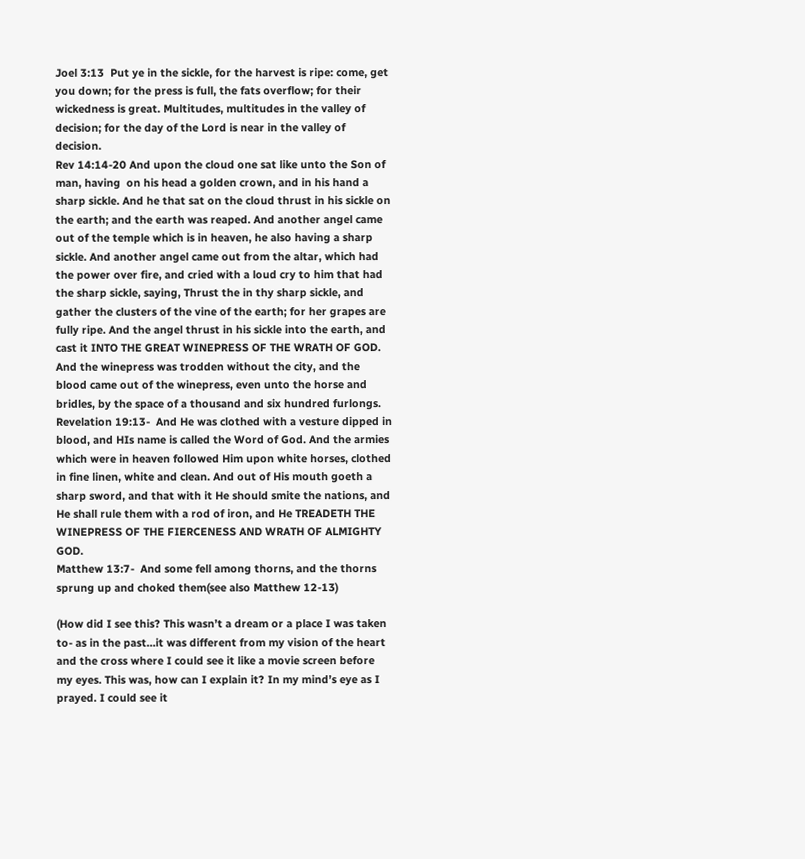Joel 3:13  Put ye in the sickle, for the harvest is ripe: come, get you down; for the press is full, the fats overflow; for their wickedness is great. Multitudes, multitudes in the valley of decision; for the day of the Lord is near in the valley of decision.
Rev 14:14-20 And upon the cloud one sat like unto the Son of man, having  on his head a golden crown, and in his hand a sharp sickle. And he that sat on the cloud thrust in his sickle on the earth; and the earth was reaped. And another angel came out of the temple which is in heaven, he also having a sharp sickle. And another angel came out from the altar, which had the power over fire, and cried with a loud cry to him that had the sharp sickle, saying, Thrust the in thy sharp sickle, and gather the clusters of the vine of the earth; for her grapes are fully ripe. And the angel thrust in his sickle into the earth, and cast it INTO THE GREAT WINEPRESS OF THE WRATH OF GOD. And the winepress was trodden without the city, and the blood came out of the winepress, even unto the horse and bridles, by the space of a thousand and six hundred furlongs.
Revelation 19:13-  And He was clothed with a vesture dipped in blood, and HIs name is called the Word of God. And the armies which were in heaven followed Him upon white horses, clothed in fine linen, white and clean. And out of His mouth goeth a sharp sword, and that with it He should smite the nations, and He shall rule them with a rod of iron, and He TREADETH THE WINEPRESS OF THE FIERCENESS AND WRATH OF ALMIGHTY GOD.
Matthew 13:7-  And some fell among thorns, and the thorns sprung up and choked them(see also Matthew 12-13)

(How did I see this? This wasn’t a dream or a place I was taken to- as in the past…it was different from my vision of the heart and the cross where I could see it like a movie screen before my eyes. This was, how can I explain it? In my mind’s eye as I prayed. I could see it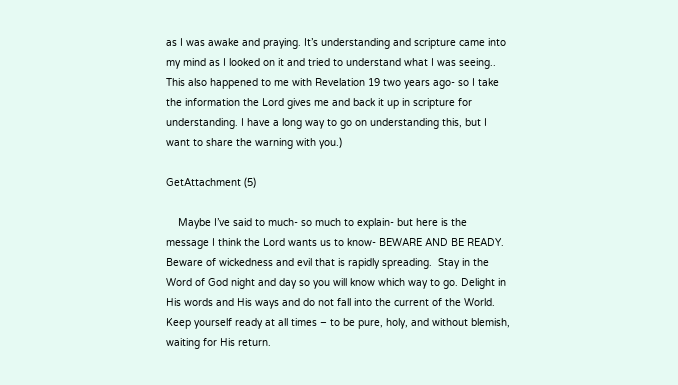as I was awake and praying. It’s understanding and scripture came into my mind as I looked on it and tried to understand what I was seeing.. This also happened to me with Revelation 19 two years ago- so I take the information the Lord gives me and back it up in scripture for understanding. I have a long way to go on understanding this, but I want to share the warning with you.)

GetAttachment (5)

    Maybe I’ve said to much- so much to explain- but here is the message I think the Lord wants us to know- BEWARE AND BE READY. Beware of wickedness and evil that is rapidly spreading.  Stay in the Word of God night and day so you will know which way to go. Delight in His words and His ways and do not fall into the current of the World. Keep yourself ready at all times – to be pure, holy, and without blemish, waiting for His return.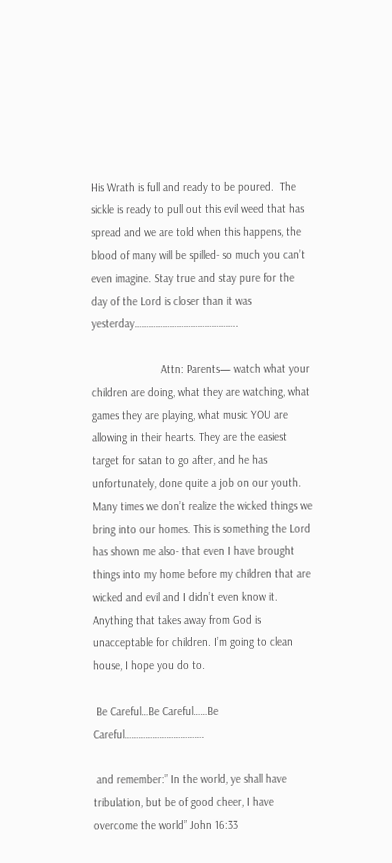His Wrath is full and ready to be poured.  The sickle is ready to pull out this evil weed that has spread and we are told when this happens, the blood of many will be spilled- so much you can’t even imagine. Stay true and stay pure for the day of the Lord is closer than it was yesterday……………………………………..

                       Attn: Parents— watch what your children are doing, what they are watching, what games they are playing, what music YOU are allowing in their hearts. They are the easiest target for satan to go after, and he has unfortunately, done quite a job on our youth. Many times we don’t realize the wicked things we bring into our homes. This is something the Lord has shown me also- that even I have brought things into my home before my children that are wicked and evil and I didn’t even know it. Anything that takes away from God is unacceptable for children. I’m going to clean house, I hope you do to.

 Be Careful…Be Careful……Be Careful…………………………….

 and remember:” In the world, ye shall have tribulation, but be of good cheer, I have overcome the world” John 16:33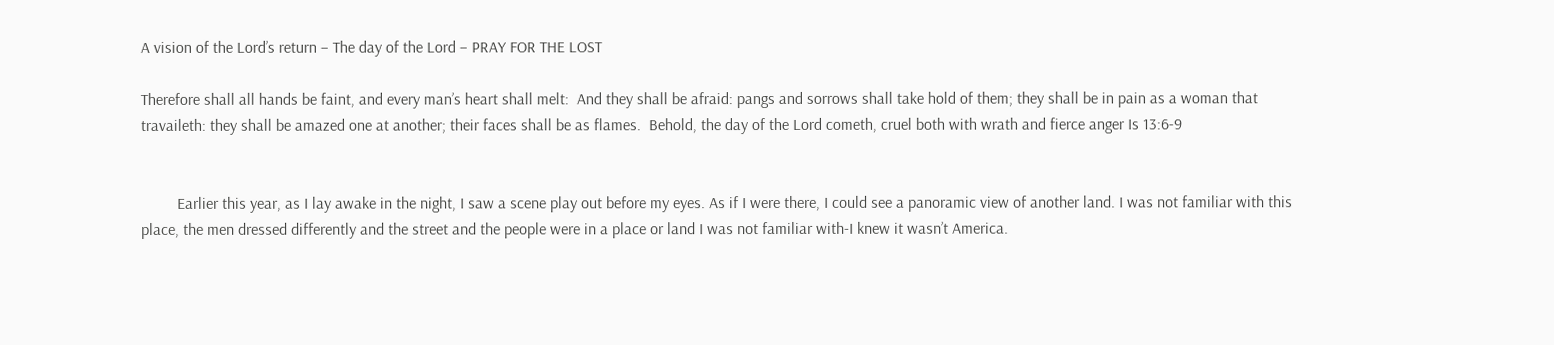A vision of the Lord’s return – The day of the Lord – PRAY FOR THE LOST

Therefore shall all hands be faint, and every man’s heart shall melt:  And they shall be afraid: pangs and sorrows shall take hold of them; they shall be in pain as a woman that travaileth: they shall be amazed one at another; their faces shall be as flames.  Behold, the day of the Lord cometh, cruel both with wrath and fierce anger Is 13:6-9


         Earlier this year, as I lay awake in the night, I saw a scene play out before my eyes. As if I were there, I could see a panoramic view of another land. I was not familiar with this place, the men dressed differently and the street and the people were in a place or land I was not familiar with-I knew it wasn’t America.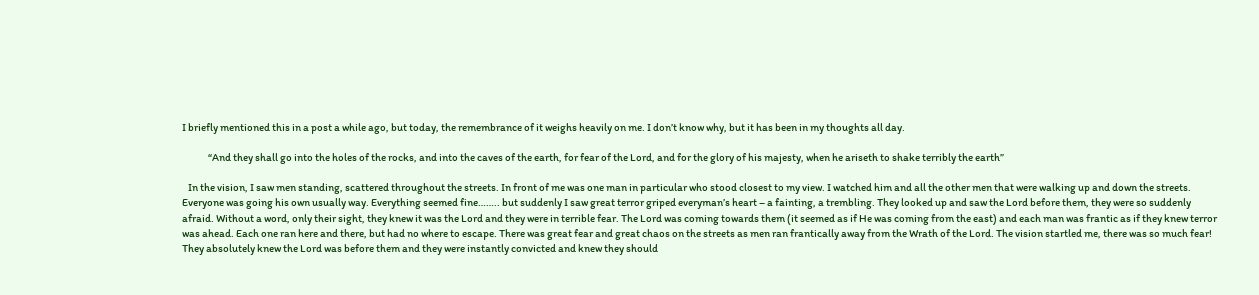I briefly mentioned this in a post a while ago, but today, the remembrance of it weighs heavily on me. I don’t know why, but it has been in my thoughts all day.

             “And they shall go into the holes of the rocks, and into the caves of the earth, for fear of the Lord, and for the glory of his majesty, when he ariseth to shake terribly the earth”

   In the vision, I saw men standing, scattered throughout the streets. In front of me was one man in particular who stood closest to my view. I watched him and all the other men that were walking up and down the streets. Everyone was going his own usually way. Everything seemed fine…….. but suddenly I saw great terror griped everyman’s heart – a fainting, a trembling. They looked up and saw the Lord before them, they were so suddenly afraid. Without a word, only their sight, they knew it was the Lord and they were in terrible fear. The Lord was coming towards them (it seemed as if He was coming from the east) and each man was frantic as if they knew terror was ahead. Each one ran here and there, but had no where to escape. There was great fear and great chaos on the streets as men ran frantically away from the Wrath of the Lord. The vision startled me, there was so much fear! They absolutely knew the Lord was before them and they were instantly convicted and knew they should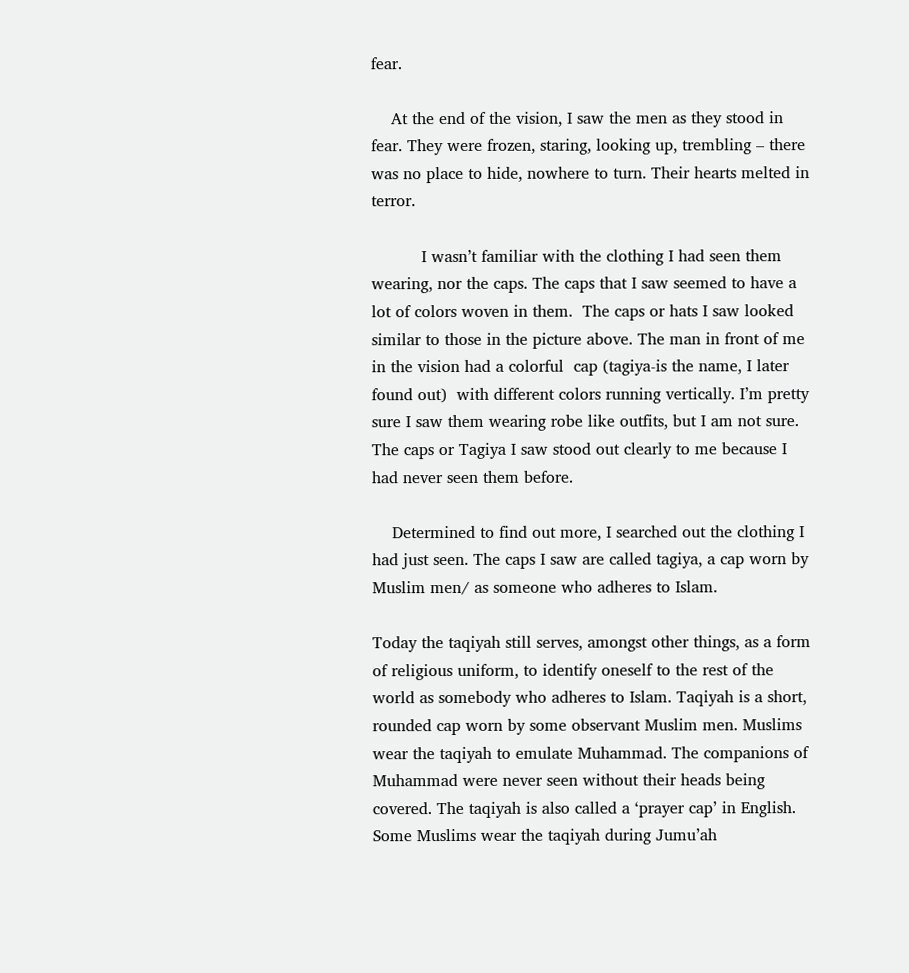fear.

    At the end of the vision, I saw the men as they stood in fear. They were frozen, staring, looking up, trembling – there was no place to hide, nowhere to turn. Their hearts melted in terror.

          I wasn’t familiar with the clothing I had seen them wearing, nor the caps. The caps that I saw seemed to have a lot of colors woven in them.  The caps or hats I saw looked similar to those in the picture above. The man in front of me in the vision had a colorful  cap (tagiya-is the name, I later found out)  with different colors running vertically. I’m pretty sure I saw them wearing robe like outfits, but I am not sure. The caps or Tagiya I saw stood out clearly to me because I had never seen them before.

    Determined to find out more, I searched out the clothing I had just seen. The caps I saw are called tagiya, a cap worn by Muslim men/ as someone who adheres to Islam.

Today the taqiyah still serves, amongst other things, as a form of religious uniform, to identify oneself to the rest of the world as somebody who adheres to Islam. Taqiyah is a short, rounded cap worn by some observant Muslim men. Muslims wear the taqiyah to emulate Muhammad. The companions of Muhammad were never seen without their heads being covered. The taqiyah is also called a ‘prayer cap’ in English. Some Muslims wear the taqiyah during Jumu’ah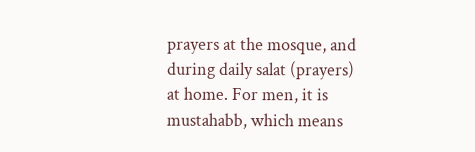prayers at the mosque, and during daily salat (prayers) at home. For men, it is mustahabb, which means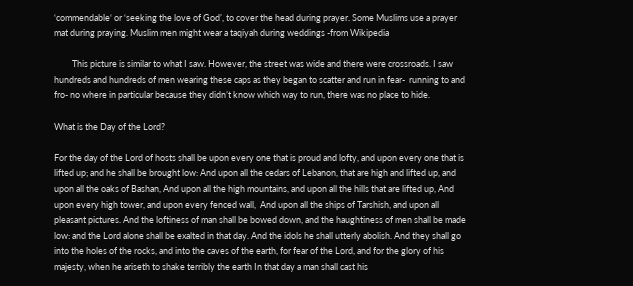‘commendable‘ or ‘seeking the love of God’, to cover the head during prayer. Some Muslims use a prayer mat during praying. Muslim men might wear a taqiyah during weddings -from Wikipedia

         This picture is similar to what I saw. However, the street was wide and there were crossroads. I saw hundreds and hundreds of men wearing these caps as they began to scatter and run in fear-  running to and fro- no where in particular because they didn’t know which way to run, there was no place to hide.

What is the Day of the Lord?

For the day of the Lord of hosts shall be upon every one that is proud and lofty, and upon every one that is lifted up; and he shall be brought low: And upon all the cedars of Lebanon, that are high and lifted up, and upon all the oaks of Bashan, And upon all the high mountains, and upon all the hills that are lifted up, And upon every high tower, and upon every fenced wall,  And upon all the ships of Tarshish, and upon all pleasant pictures. And the loftiness of man shall be bowed down, and the haughtiness of men shall be made low: and the Lord alone shall be exalted in that day. And the idols he shall utterly abolish. And they shall go into the holes of the rocks, and into the caves of the earth, for fear of the Lord, and for the glory of his majesty, when he ariseth to shake terribly the earth In that day a man shall cast his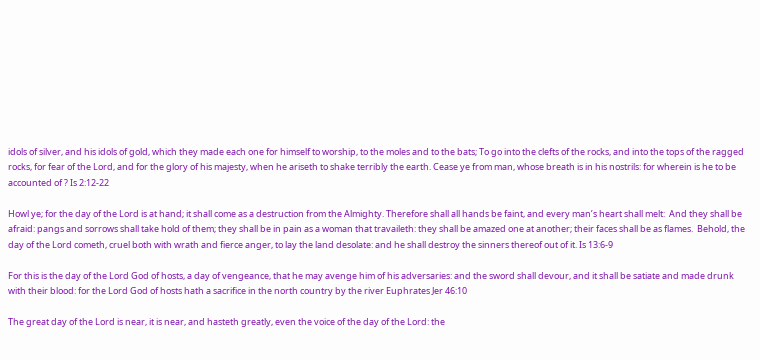idols of silver, and his idols of gold, which they made each one for himself to worship, to the moles and to the bats; To go into the clefts of the rocks, and into the tops of the ragged rocks, for fear of the Lord, and for the glory of his majesty, when he ariseth to shake terribly the earth. Cease ye from man, whose breath is in his nostrils: for wherein is he to be accounted of ? Is 2:12-22

Howl ye; for the day of the Lord is at hand; it shall come as a destruction from the Almighty. Therefore shall all hands be faint, and every man’s heart shall melt:  And they shall be afraid: pangs and sorrows shall take hold of them; they shall be in pain as a woman that travaileth: they shall be amazed one at another; their faces shall be as flames.  Behold, the day of the Lord cometh, cruel both with wrath and fierce anger, to lay the land desolate: and he shall destroy the sinners thereof out of it. Is 13:6-9

For this is the day of the Lord God of hosts, a day of vengeance, that he may avenge him of his adversaries: and the sword shall devour, and it shall be satiate and made drunk with their blood: for the Lord God of hosts hath a sacrifice in the north country by the river Euphrates Jer 46:10

The great day of the Lord is near, it is near, and hasteth greatly, even the voice of the day of the Lord: the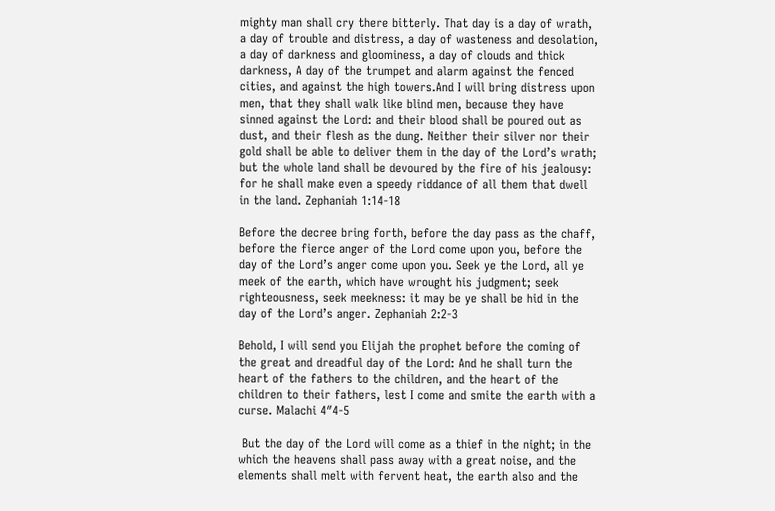mighty man shall cry there bitterly. That day is a day of wrath, a day of trouble and distress, a day of wasteness and desolation, a day of darkness and gloominess, a day of clouds and thick darkness, A day of the trumpet and alarm against the fenced cities, and against the high towers.And I will bring distress upon men, that they shall walk like blind men, because they have sinned against the Lord: and their blood shall be poured out as dust, and their flesh as the dung. Neither their silver nor their gold shall be able to deliver them in the day of the Lord’s wrath; but the whole land shall be devoured by the fire of his jealousy: for he shall make even a speedy riddance of all them that dwell in the land. Zephaniah 1:14-18

Before the decree bring forth, before the day pass as the chaff, before the fierce anger of the Lord come upon you, before the day of the Lord’s anger come upon you. Seek ye the Lord, all ye meek of the earth, which have wrought his judgment; seek righteousness, seek meekness: it may be ye shall be hid in the day of the Lord’s anger. Zephaniah 2:2-3

Behold, I will send you Elijah the prophet before the coming of the great and dreadful day of the Lord: And he shall turn the heart of the fathers to the children, and the heart of the children to their fathers, lest I come and smite the earth with a curse. Malachi 4″4-5

 But the day of the Lord will come as a thief in the night; in the which the heavens shall pass away with a great noise, and the elements shall melt with fervent heat, the earth also and the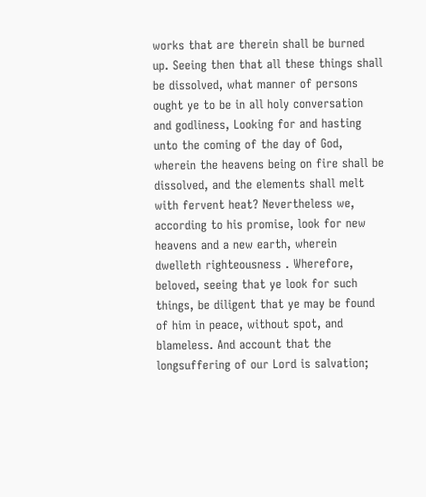works that are therein shall be burned up. Seeing then that all these things shall be dissolved, what manner of persons ought ye to be in all holy conversation and godliness, Looking for and hasting unto the coming of the day of God, wherein the heavens being on fire shall be dissolved, and the elements shall melt with fervent heat? Nevertheless we, according to his promise, look for new heavens and a new earth, wherein dwelleth righteousness . Wherefore, beloved, seeing that ye look for such things, be diligent that ye may be found of him in peace, without spot, and blameless. And account that the longsuffering of our Lord is salvation;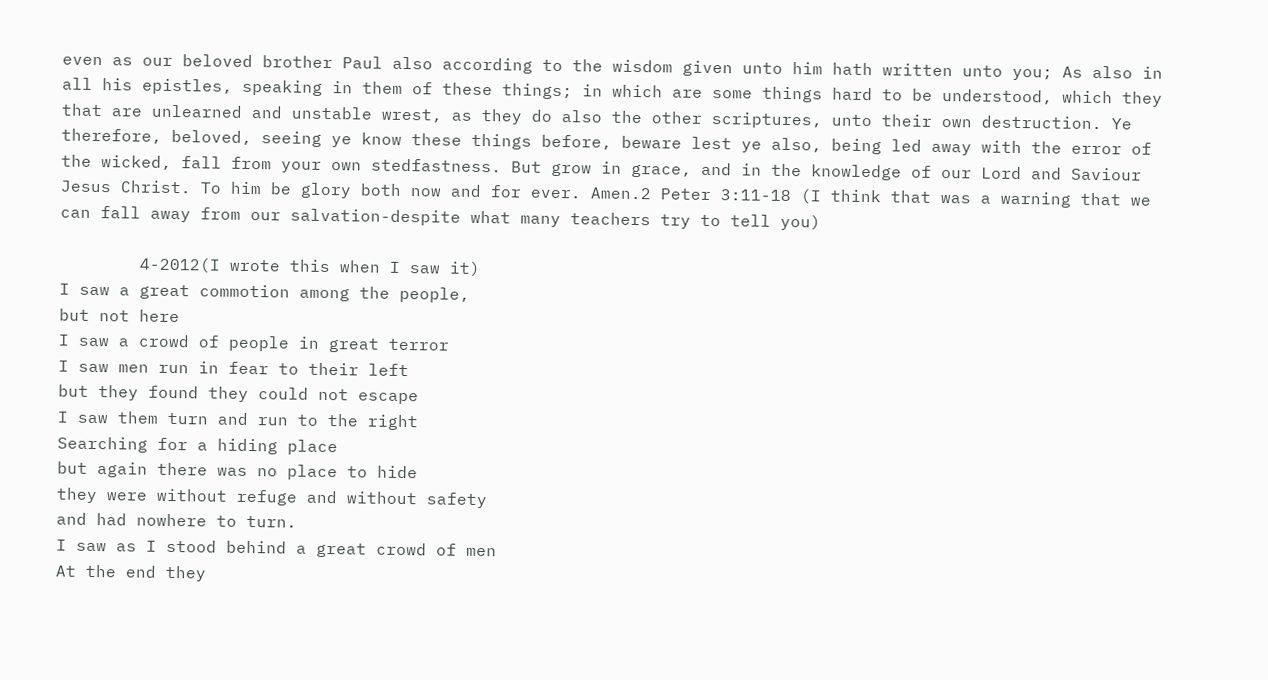even as our beloved brother Paul also according to the wisdom given unto him hath written unto you; As also in all his epistles, speaking in them of these things; in which are some things hard to be understood, which they that are unlearned and unstable wrest, as they do also the other scriptures, unto their own destruction. Ye therefore, beloved, seeing ye know these things before, beware lest ye also, being led away with the error of the wicked, fall from your own stedfastness. But grow in grace, and in the knowledge of our Lord and Saviour Jesus Christ. To him be glory both now and for ever. Amen.2 Peter 3:11-18 (I think that was a warning that we can fall away from our salvation-despite what many teachers try to tell you)

        4-2012(I wrote this when I saw it)
I saw a great commotion among the people,
but not here
I saw a crowd of people in great terror
I saw men run in fear to their left
but they found they could not escape
I saw them turn and run to the right
Searching for a hiding place
but again there was no place to hide
they were without refuge and without safety
and had nowhere to turn.
I saw as I stood behind a great crowd of men
At the end they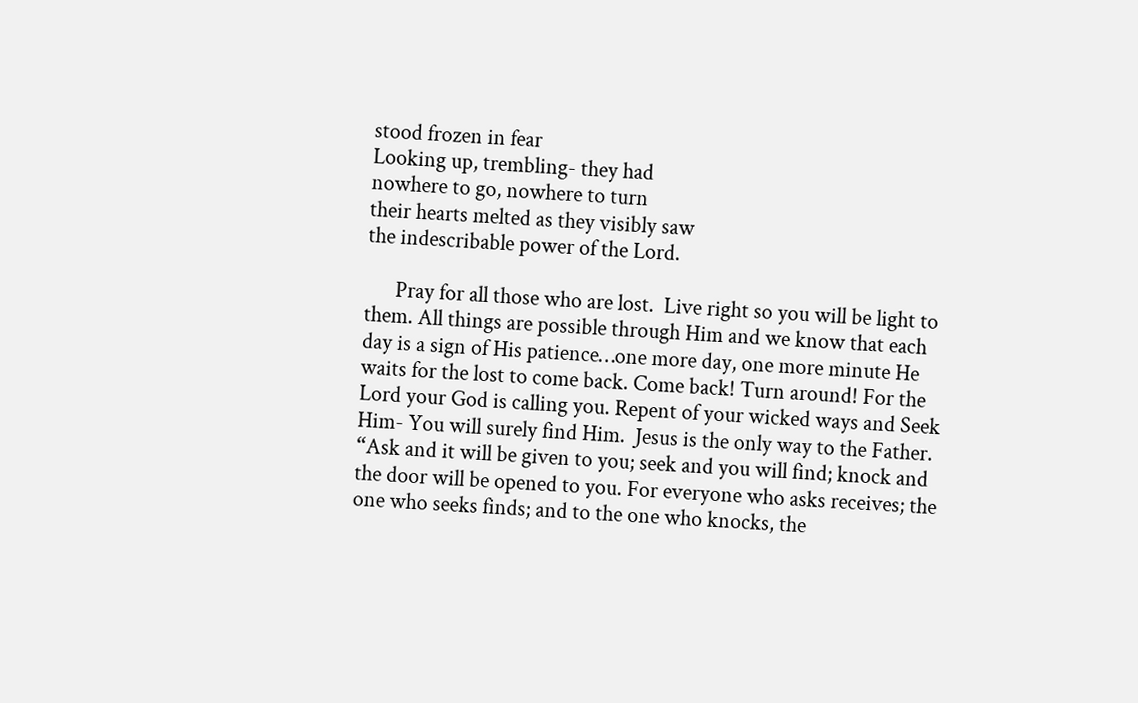stood frozen in fear
Looking up, trembling- they had
nowhere to go, nowhere to turn
their hearts melted as they visibly saw
the indescribable power of the Lord.

      Pray for all those who are lost.  Live right so you will be light to them. All things are possible through Him and we know that each day is a sign of His patience…one more day, one more minute He waits for the lost to come back. Come back! Turn around! For the Lord your God is calling you. Repent of your wicked ways and Seek Him- You will surely find Him.  Jesus is the only way to the Father. “Ask and it will be given to you; seek and you will find; knock and the door will be opened to you. For everyone who asks receives; the one who seeks finds; and to the one who knocks, the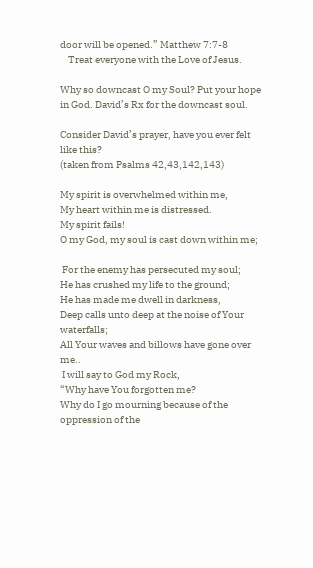door will be opened.” Matthew 7:7-8
    Treat everyone with the Love of Jesus.

Why so downcast O my Soul? Put your hope in God. David’s Rx for the downcast soul.

Consider David’s prayer, have you ever felt like this?
(taken from Psalms 42,43,142,143)

My spirit is overwhelmed within me,
My heart within me is distressed.
My spirit fails!
O my God, my soul is cast down within me;

 For the enemy has persecuted my soul;
He has crushed my life to the ground;
He has made me dwell in darkness,
Deep calls unto deep at the noise of Your waterfalls;
All Your waves and billows have gone over me..
 I will say to God my Rock,
“Why have You forgotten me?
Why do I go mourning because of the oppression of the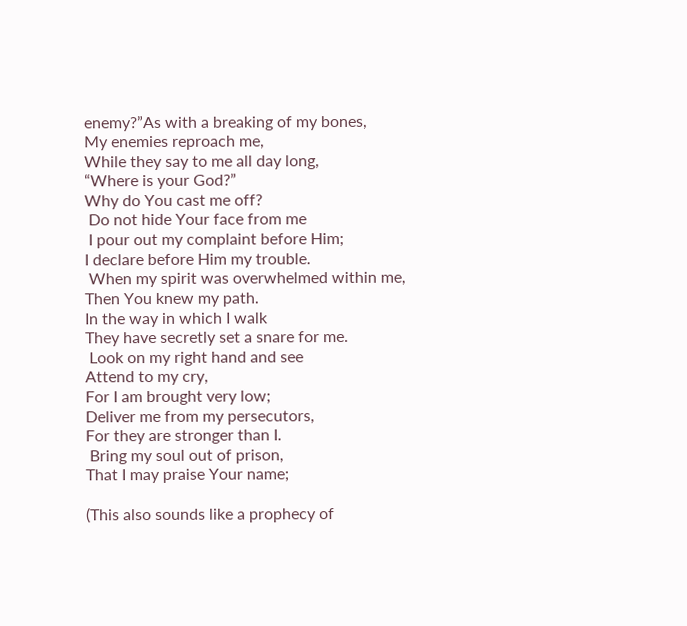enemy?”As with a breaking of my bones,
My enemies reproach me,
While they say to me all day long,
“Where is your God?”
Why do You cast me off?
 Do not hide Your face from me
 I pour out my complaint before Him;
I declare before Him my trouble.
 When my spirit was overwhelmed within me,
Then You knew my path.
In the way in which I walk
They have secretly set a snare for me.
 Look on my right hand and see
Attend to my cry,
For I am brought very low;
Deliver me from my persecutors,
For they are stronger than I.
 Bring my soul out of prison,
That I may praise Your name;

(This also sounds like a prophecy of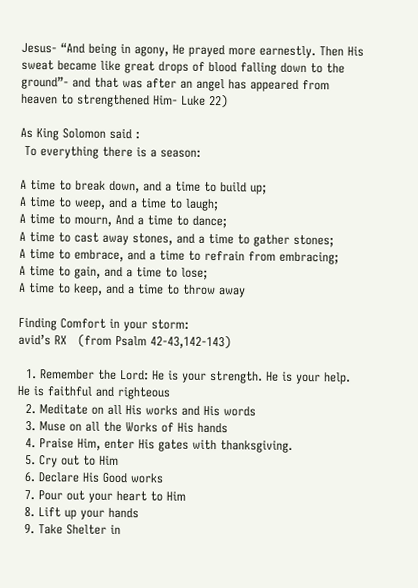Jesus- “And being in agony, He prayed more earnestly. Then His sweat became like great drops of blood falling down to the ground”- and that was after an angel has appeared from heaven to strengthened Him- Luke 22)

As King Solomon said :
 To everything there is a season:

A time to break down, and a time to build up;
A time to weep, and a time to laugh;
A time to mourn, And a time to dance;
A time to cast away stones, and a time to gather stones;
A time to embrace, and a time to refrain from embracing;
A time to gain, and a time to lose;
A time to keep, and a time to throw away

Finding Comfort in your storm:
avid’s RX   (from Psalm 42-43,142-143)

  1. Remember the Lord: He is your strength. He is your help. He is faithful and righteous
  2. Meditate on all His works and His words
  3. Muse on all the Works of His hands
  4. Praise Him, enter His gates with thanksgiving.
  5. Cry out to Him
  6. Declare His Good works
  7. Pour out your heart to Him
  8. Lift up your hands
  9. Take Shelter in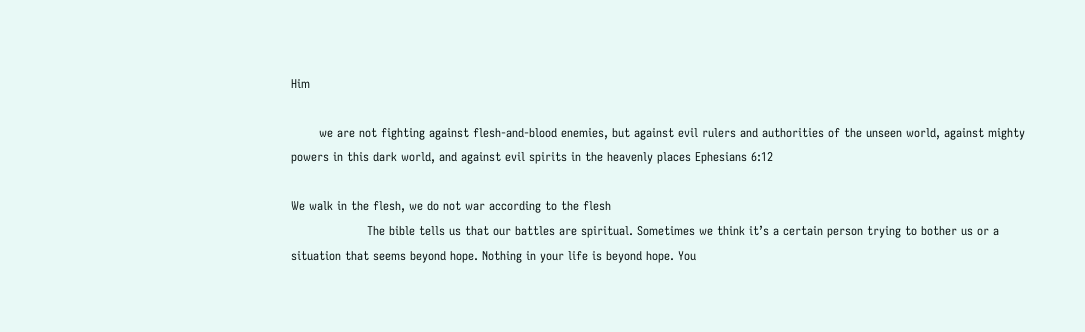Him

       we are not fighting against flesh-and-blood enemies, but against evil rulers and authorities of the unseen world, against mighty powers in this dark world, and against evil spirits in the heavenly places Ephesians 6:12

We walk in the flesh, we do not war according to the flesh
                   The bible tells us that our battles are spiritual. Sometimes we think it’s a certain person trying to bother us or a situation that seems beyond hope. Nothing in your life is beyond hope. You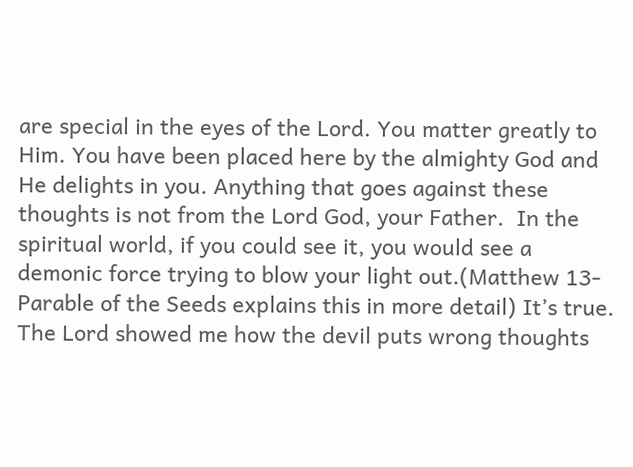are special in the eyes of the Lord. You matter greatly to Him. You have been placed here by the almighty God and He delights in you. Anything that goes against these thoughts is not from the Lord God, your Father.  In the spiritual world, if you could see it, you would see a demonic force trying to blow your light out.(Matthew 13- Parable of the Seeds explains this in more detail) It’s true. The Lord showed me how the devil puts wrong thoughts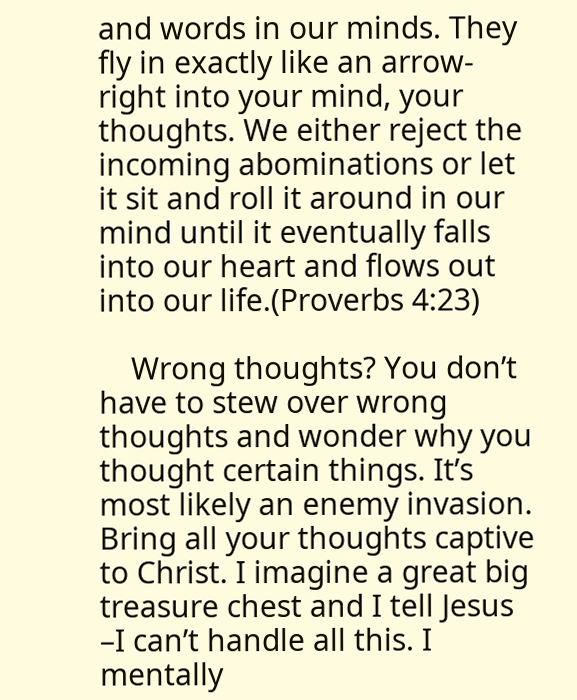and words in our minds. They fly in exactly like an arrow- right into your mind, your thoughts. We either reject the incoming abominations or let it sit and roll it around in our mind until it eventually falls into our heart and flows out into our life.(Proverbs 4:23)

    Wrong thoughts? You don’t have to stew over wrong thoughts and wonder why you thought certain things. It’s most likely an enemy invasion. Bring all your thoughts captive to Christ. I imagine a great big treasure chest and I tell Jesus –I can’t handle all this. I mentally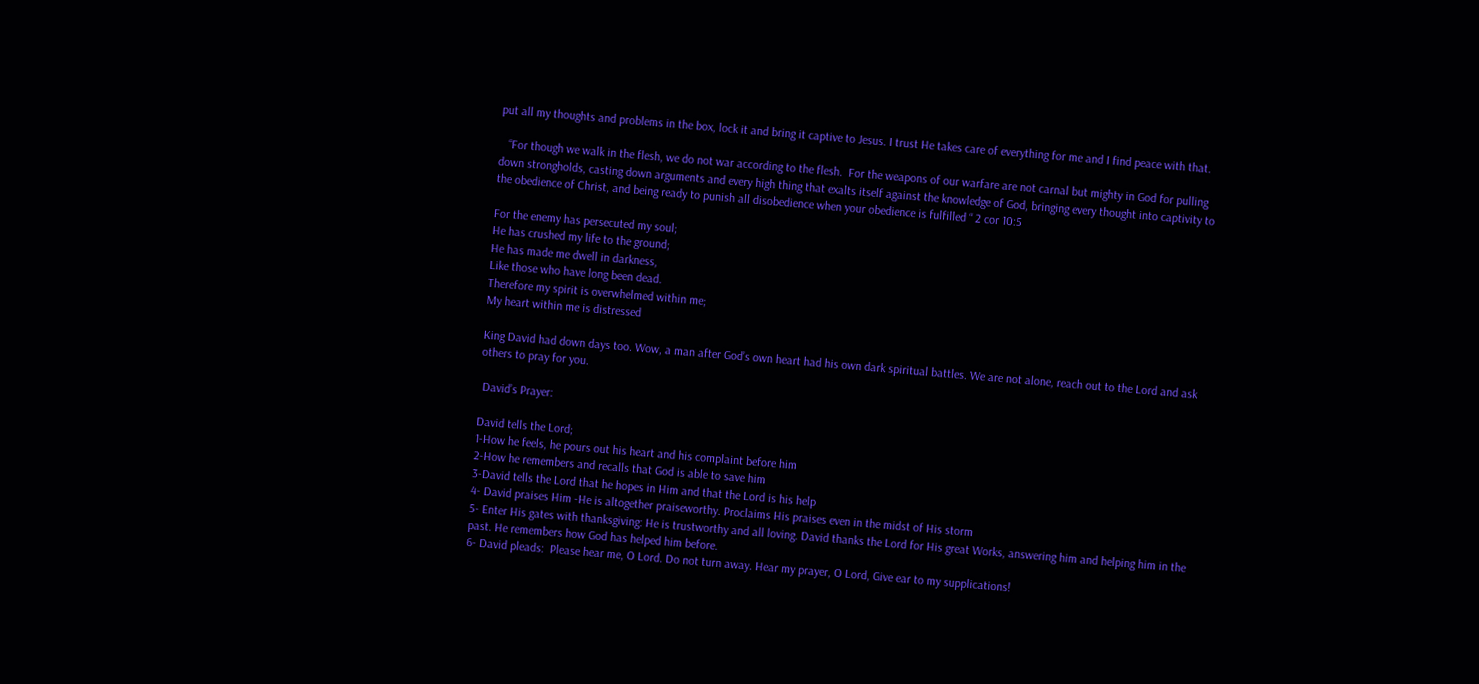put all my thoughts and problems in the box, lock it and bring it captive to Jesus. I trust He takes care of everything for me and I find peace with that.

   “For though we walk in the flesh, we do not war according to the flesh.  For the weapons of our warfare are not carnal but mighty in God for pulling down strongholds, casting down arguments and every high thing that exalts itself against the knowledge of God, bringing every thought into captivity to the obedience of Christ, and being ready to punish all disobedience when your obedience is fulfilled “ 2 cor 10:5

For the enemy has persecuted my soul;
He has crushed my life to the ground;
He has made me dwell in darkness,
Like those who have long been dead.
Therefore my spirit is overwhelmed within me;
My heart within me is distressed

King David had down days too. Wow, a man after God’s own heart had his own dark spiritual battles. We are not alone, reach out to the Lord and ask others to pray for you.

 David’s Prayer:

David tells the Lord;
1-How he feels, he pours out his heart and his complaint before him
2-How he remembers and recalls that God is able to save him
3-David tells the Lord that he hopes in Him and that the Lord is his help
4- David praises Him -He is altogether praiseworthy. Proclaims His praises even in the midst of His storm
5- Enter His gates with thanksgiving: He is trustworthy and all loving. David thanks the Lord for His great Works, answering him and helping him in the past. He remembers how God has helped him before.
6- David pleads:  Please hear me, O Lord. Do not turn away. Hear my prayer, O Lord, Give ear to my supplications!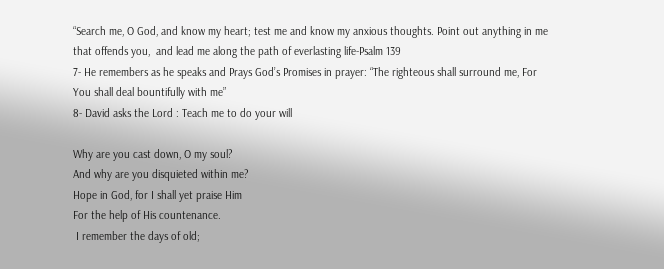“Search me, O God, and know my heart; test me and know my anxious thoughts. Point out anything in me that offends you,  and lead me along the path of everlasting life-Psalm 139
7- He remembers as he speaks and Prays God’s Promises in prayer: “The righteous shall surround me, For You shall deal bountifully with me”
8- David asks the Lord : Teach me to do your will

Why are you cast down, O my soul?
And why are you disquieted within me?
Hope in God, for I shall yet praise Him
For the help of His countenance.
 I remember the days of old;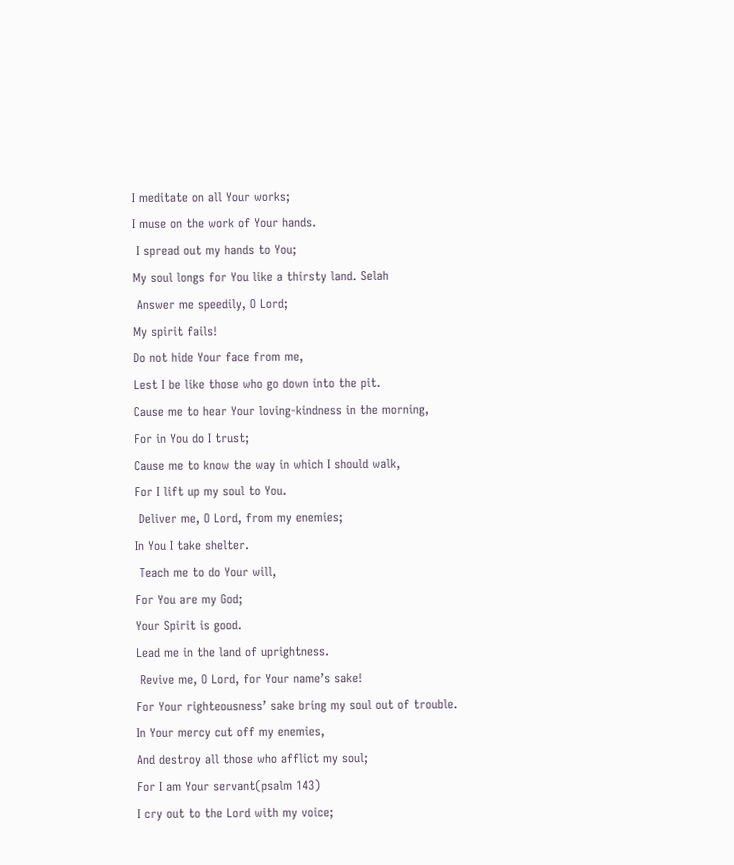I meditate on all Your works;
I muse on the work of Your hands.
 I spread out my hands to You;
My soul longs for You like a thirsty land. Selah
 Answer me speedily, O Lord;
My spirit fails!
Do not hide Your face from me,
Lest I be like those who go down into the pit.
Cause me to hear Your loving-kindness in the morning,
For in You do I trust;
Cause me to know the way in which I should walk,
For I lift up my soul to You.
 Deliver me, O Lord, from my enemies;
In You I take shelter.
 Teach me to do Your will,
For You are my God;
Your Spirit is good.
Lead me in the land of uprightness.
 Revive me, O Lord, for Your name’s sake!
For Your righteousness’ sake bring my soul out of trouble.
In Your mercy cut off my enemies,
And destroy all those who afflict my soul;
For I am Your servant(psalm 143)
I cry out to the Lord with my voice;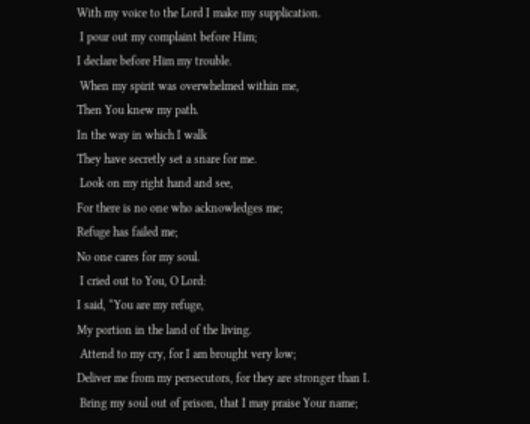With my voice to the Lord I make my supplication.
 I pour out my complaint before Him;
I declare before Him my trouble.
 When my spirit was overwhelmed within me,
Then You knew my path.
In the way in which I walk
They have secretly set a snare for me.
 Look on my right hand and see,
For there is no one who acknowledges me;
Refuge has failed me;
No one cares for my soul.
 I cried out to You, O Lord:
I said, “You are my refuge,
My portion in the land of the living.
 Attend to my cry, for I am brought very low;
Deliver me from my persecutors, for they are stronger than I.
 Bring my soul out of prison, that I may praise Your name;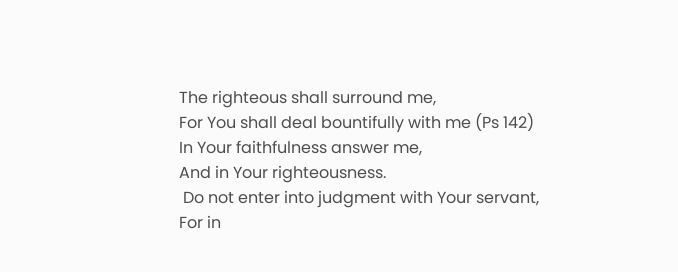The righteous shall surround me,
For You shall deal bountifully with me (Ps 142)
In Your faithfulness answer me,
And in Your righteousness.
 Do not enter into judgment with Your servant,
For in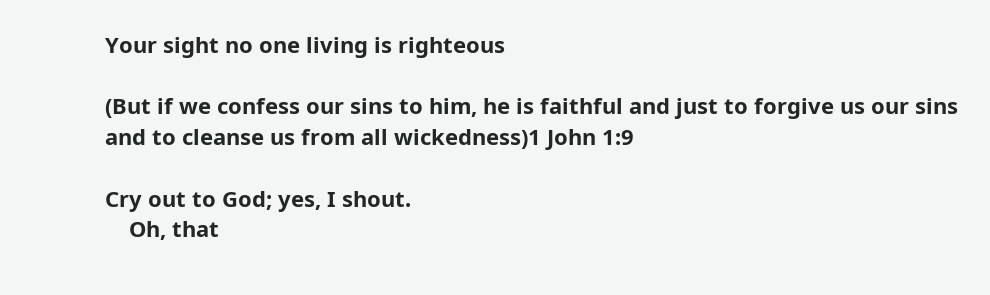Your sight no one living is righteous

(But if we confess our sins to him, he is faithful and just to forgive us our sins and to cleanse us from all wickedness)1 John 1:9

Cry out to God; yes, I shout.
    Oh, that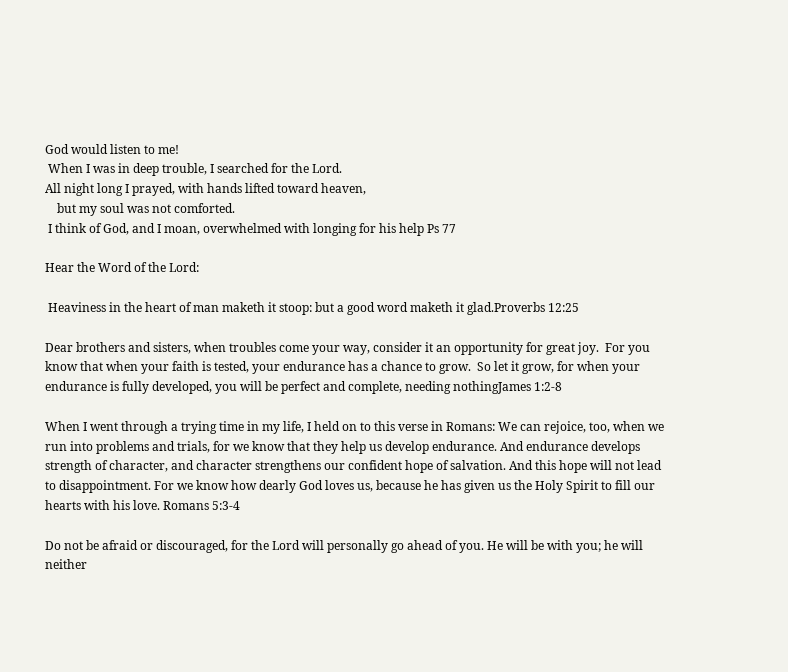God would listen to me!
 When I was in deep trouble, I searched for the Lord.
All night long I prayed, with hands lifted toward heaven,
    but my soul was not comforted.
 I think of God, and I moan, overwhelmed with longing for his help Ps 77

Hear the Word of the Lord:

 Heaviness in the heart of man maketh it stoop: but a good word maketh it glad.Proverbs 12:25

Dear brothers and sisters, when troubles come your way, consider it an opportunity for great joy.  For you know that when your faith is tested, your endurance has a chance to grow.  So let it grow, for when your endurance is fully developed, you will be perfect and complete, needing nothingJames 1:2-8

When I went through a trying time in my life, I held on to this verse in Romans: We can rejoice, too, when we run into problems and trials, for we know that they help us develop endurance. And endurance develops strength of character, and character strengthens our confident hope of salvation. And this hope will not lead to disappointment. For we know how dearly God loves us, because he has given us the Holy Spirit to fill our hearts with his love. Romans 5:3-4

Do not be afraid or discouraged, for the Lord will personally go ahead of you. He will be with you; he will neither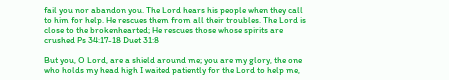fail you nor abandon you. The Lord hears his people when they call to him for help. He rescues them from all their troubles. The Lord is close to the brokenhearted; He rescues those whose spirits are crushed Ps 34:17-18 Duet 31:8

But you, O Lord, are a shield around me; you are my glory, the one who holds my head high I waited patiently for the Lord to help me,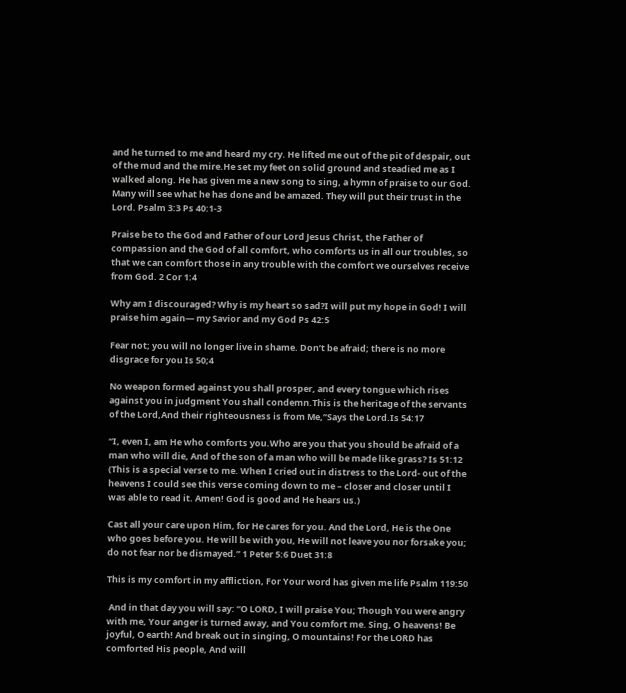and he turned to me and heard my cry. He lifted me out of the pit of despair, out of the mud and the mire.He set my feet on solid ground and steadied me as I walked along. He has given me a new song to sing, a hymn of praise to our God. Many will see what he has done and be amazed. They will put their trust in the Lord. Psalm 3:3 Ps 40:1-3

Praise be to the God and Father of our Lord Jesus Christ, the Father of compassion and the God of all comfort, who comforts us in all our troubles, so that we can comfort those in any trouble with the comfort we ourselves receive from God. 2 Cor 1:4

Why am I discouraged? Why is my heart so sad?I will put my hope in God! I will praise him again— my Savior and my God Ps 42:5

Fear not; you will no longer live in shame. Don’t be afraid; there is no more disgrace for you Is 50;4

No weapon formed against you shall prosper, and every tongue which rises against you in judgment You shall condemn.This is the heritage of the servants of the Lord,And their righteousness is from Me,”Says the Lord.Is 54:17

“I, even I, am He who comforts you.Who are you that you should be afraid of a man who will die, And of the son of a man who will be made like grass? Is 51:12 (This is a special verse to me. When I cried out in distress to the Lord- out of the heavens I could see this verse coming down to me – closer and closer until I was able to read it. Amen! God is good and He hears us.)

Cast all your care upon Him, for He cares for you. And the Lord, He is the One who goes before you. He will be with you, He will not leave you nor forsake you; do not fear nor be dismayed.” 1 Peter 5:6 Duet 31:8

This is my comfort in my affliction, For Your word has given me life Psalm 119:50

 And in that day you will say: “O LORD, I will praise You; Though You were angry with me, Your anger is turned away, and You comfort me. Sing, O heavens! Be joyful, O earth! And break out in singing, O mountains! For the LORD has comforted His people, And will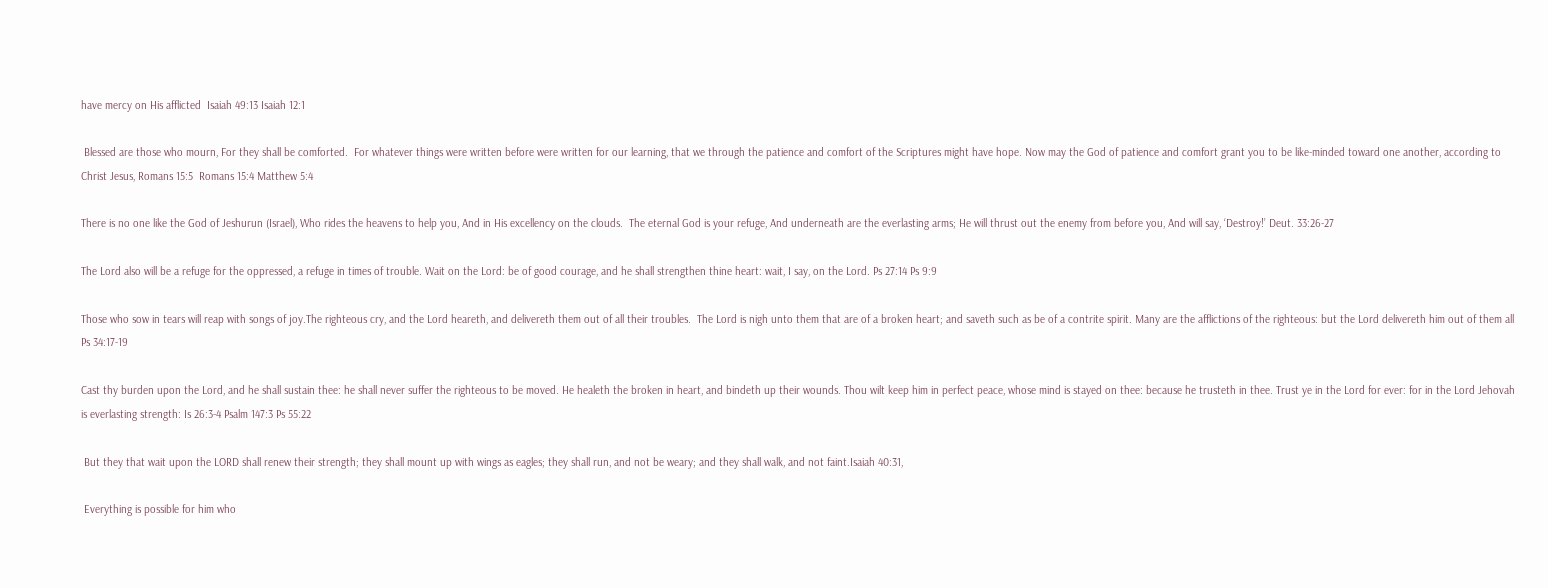have mercy on His afflicted  Isaiah 49:13 Isaiah 12:1

 Blessed are those who mourn, For they shall be comforted.  For whatever things were written before were written for our learning, that we through the patience and comfort of the Scriptures might have hope. Now may the God of patience and comfort grant you to be like-minded toward one another, according to Christ Jesus, Romans 15:5  Romans 15:4 Matthew 5:4

There is no one like the God of Jeshurun (Israel), Who rides the heavens to help you, And in His excellency on the clouds.  The eternal God is your refuge, And underneath are the everlasting arms; He will thrust out the enemy from before you, And will say, ‘Destroy!’ Deut. 33:26-27

The Lord also will be a refuge for the oppressed, a refuge in times of trouble. Wait on the Lord: be of good courage, and he shall strengthen thine heart: wait, I say, on the Lord. Ps 27:14 Ps 9:9

Those who sow in tears will reap with songs of joy.The righteous cry, and the Lord heareth, and delivereth them out of all their troubles.  The Lord is nigh unto them that are of a broken heart; and saveth such as be of a contrite spirit. Many are the afflictions of the righteous: but the Lord delivereth him out of them all Ps 34:17-19

Cast thy burden upon the Lord, and he shall sustain thee: he shall never suffer the righteous to be moved. He healeth the broken in heart, and bindeth up their wounds. Thou wilt keep him in perfect peace, whose mind is stayed on thee: because he trusteth in thee. Trust ye in the Lord for ever: for in the Lord Jehovah is everlasting strength: Is 26:3-4 Psalm 147:3 Ps 55:22

 But they that wait upon the LORD shall renew their strength; they shall mount up with wings as eagles; they shall run, and not be weary; and they shall walk, and not faint.Isaiah 40:31,

 Everything is possible for him who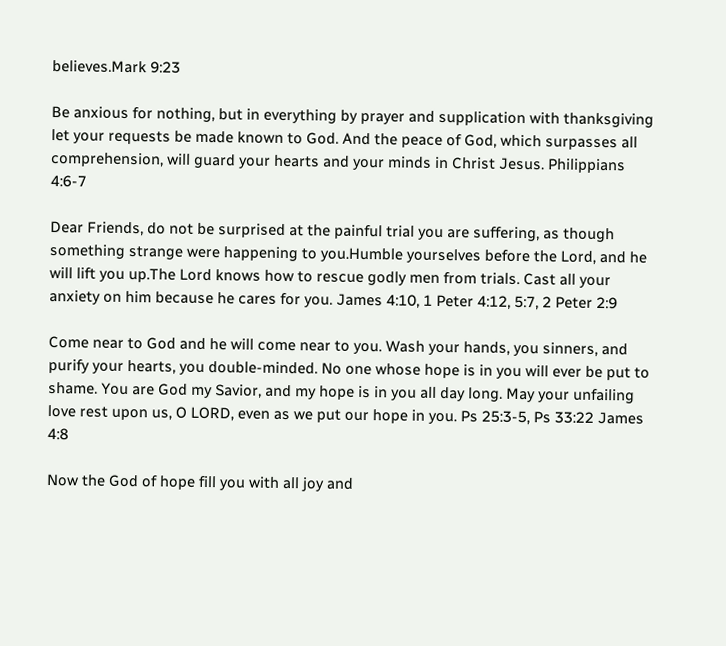believes.Mark 9:23

Be anxious for nothing, but in everything by prayer and supplication with thanksgiving let your requests be made known to God. And the peace of God, which surpasses all comprehension, will guard your hearts and your minds in Christ Jesus. Philippians 4:6-7

Dear Friends, do not be surprised at the painful trial you are suffering, as though something strange were happening to you.Humble yourselves before the Lord, and he will lift you up.The Lord knows how to rescue godly men from trials. Cast all your anxiety on him because he cares for you. James 4:10, 1 Peter 4:12, 5:7, 2 Peter 2:9

Come near to God and he will come near to you. Wash your hands, you sinners, and purify your hearts, you double-minded. No one whose hope is in you will ever be put to shame. You are God my Savior, and my hope is in you all day long. May your unfailing love rest upon us, O LORD, even as we put our hope in you. Ps 25:3-5, Ps 33:22 James 4:8

Now the God of hope fill you with all joy and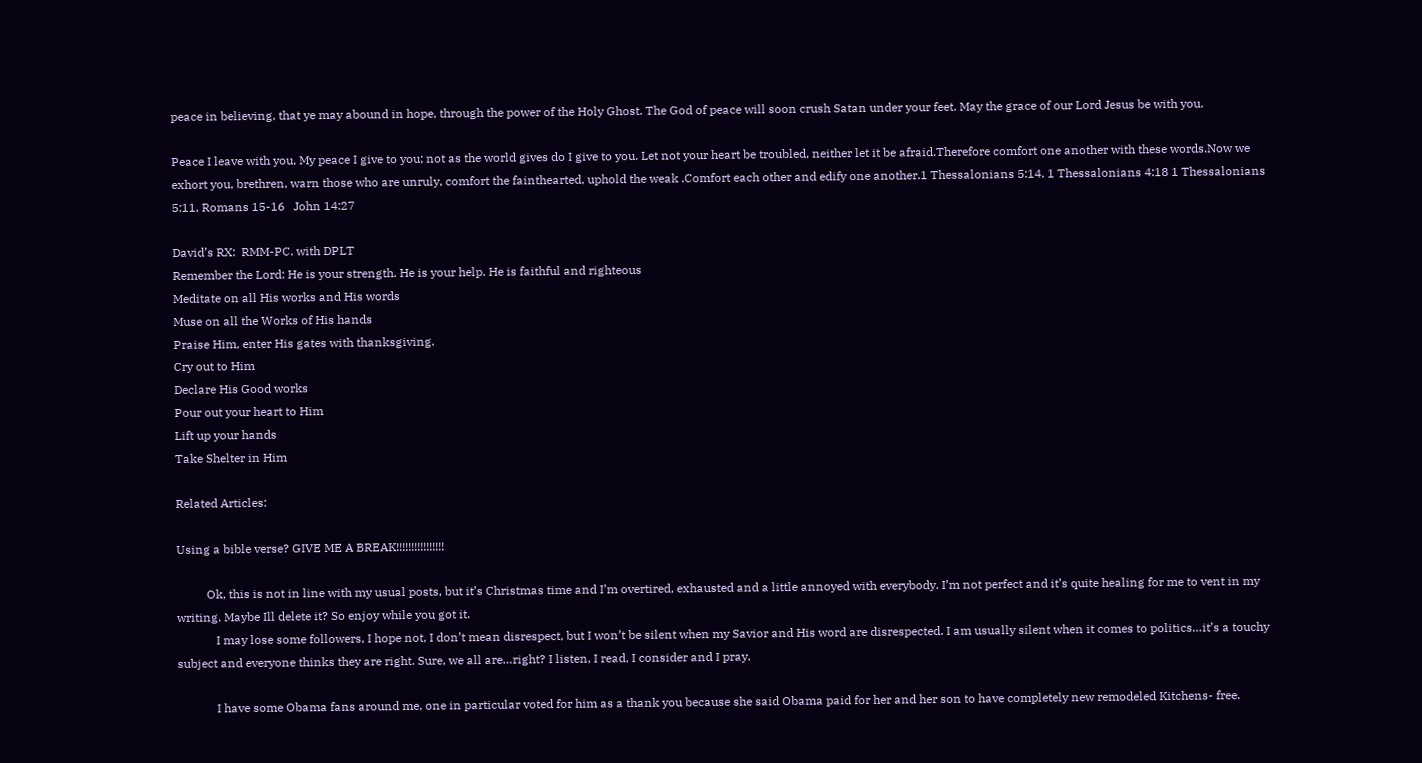peace in believing, that ye may abound in hope, through the power of the Holy Ghost. The God of peace will soon crush Satan under your feet. May the grace of our Lord Jesus be with you.

Peace I leave with you, My peace I give to you; not as the world gives do I give to you. Let not your heart be troubled, neither let it be afraid.Therefore comfort one another with these words.Now we exhort you, brethren, warn those who are unruly, comfort the fainthearted, uphold the weak .Comfort each other and edify one another.1 Thessalonians 5:14. 1 Thessalonians 4:18 1 Thessalonians 5:11, Romans 15-16   John 14:27

David’s RX:  RMM-PC. with DPLT
Remember the Lord: He is your strength. He is your help. He is faithful and righteous
Meditate on all His works and His words
Muse on all the Works of His hands
Praise Him, enter His gates with thanksgiving.
Cry out to Him
Declare His Good works
Pour out your heart to Him
Lift up your hands
Take Shelter in Him

Related Articles:

Using a bible verse? GIVE ME A BREAK!!!!!!!!!!!!!!!!

          Ok, this is not in line with my usual posts, but it’s Christmas time and I’m overtired, exhausted and a little annoyed with everybody. I’m not perfect and it’s quite healing for me to vent in my writing. Maybe Ill delete it? So enjoy while you got it.
             I may lose some followers, I hope not, I don’t mean disrespect, but I won’t be silent when my Savior and His word are disrespected. I am usually silent when it comes to politics…it’s a touchy subject and everyone thinks they are right. Sure, we all are…right? I listen, I read, I consider and I pray.

             I have some Obama fans around me, one in particular voted for him as a thank you because she said Obama paid for her and her son to have completely new remodeled Kitchens- free.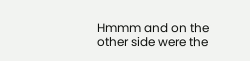Hmmm and on the other side were the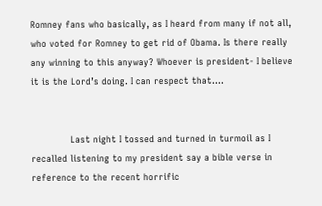Romney fans who basically, as I heard from many if not all, who voted for Romney to get rid of Obama. Is there really any winning to this anyway? Whoever is president- I believe it is the Lord’s doing. I can respect that….


             Last night I tossed and turned in turmoil as I recalled listening to my president say a bible verse in reference to the recent horrific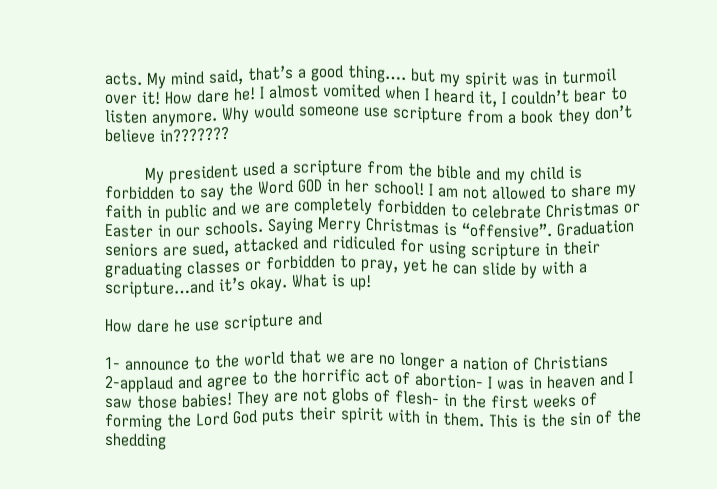acts. My mind said, that’s a good thing…. but my spirit was in turmoil over it! How dare he! I almost vomited when I heard it, I couldn’t bear to listen anymore. Why would someone use scripture from a book they don’t believe in???????

        My president used a scripture from the bible and my child is forbidden to say the Word GOD in her school! I am not allowed to share my faith in public and we are completely forbidden to celebrate Christmas or Easter in our schools. Saying Merry Christmas is “offensive”. Graduation seniors are sued, attacked and ridiculed for using scripture in their graduating classes or forbidden to pray, yet he can slide by with a scripture…and it’s okay. What is up!

How dare he use scripture and

1- announce to the world that we are no longer a nation of Christians
2-applaud and agree to the horrific act of abortion- I was in heaven and I saw those babies! They are not globs of flesh- in the first weeks of forming the Lord God puts their spirit with in them. This is the sin of the shedding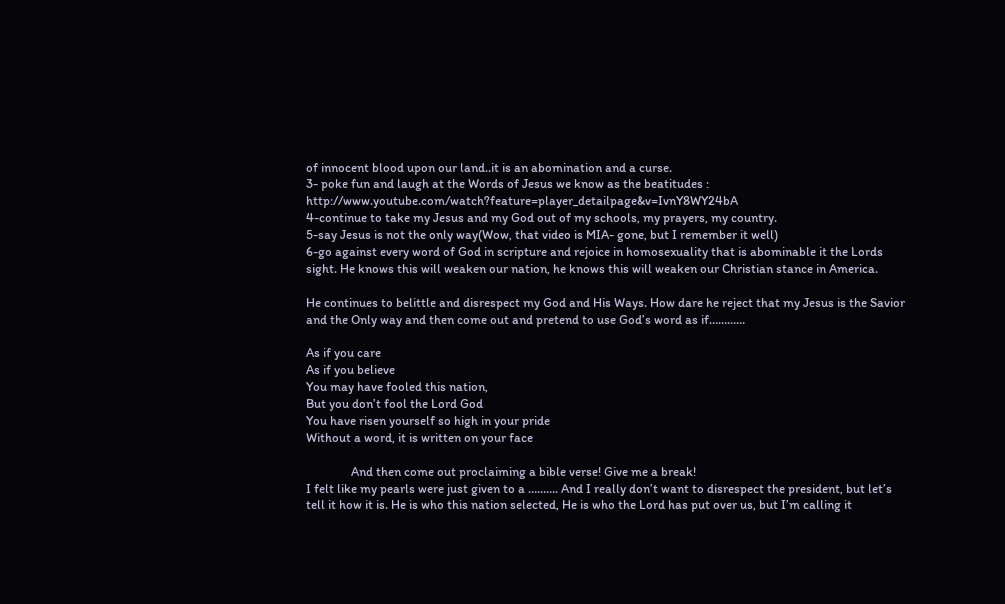of innocent blood upon our land..it is an abomination and a curse.
3- poke fun and laugh at the Words of Jesus we know as the beatitudes : http://www.youtube.com/watch?feature=player_detailpage&v=IvnY8WY24bA
4-continue to take my Jesus and my God out of my schools, my prayers, my country.
5-say Jesus is not the only way(Wow, that video is MIA- gone, but I remember it well)
6-go against every word of God in scripture and rejoice in homosexuality that is abominable it the Lords sight. He knows this will weaken our nation, he knows this will weaken our Christian stance in America.

He continues to belittle and disrespect my God and His Ways. How dare he reject that my Jesus is the Savior and the Only way and then come out and pretend to use God’s word as if…………

As if you care
As if you believe
You may have fooled this nation,
But you don’t fool the Lord God
You have risen yourself so high in your pride
Without a word, it is written on your face

               And then come out proclaiming a bible verse! Give me a break!
I felt like my pearls were just given to a ………. And I really don’t want to disrespect the president, but let’s tell it how it is. He is who this nation selected, He is who the Lord has put over us, but I’m calling it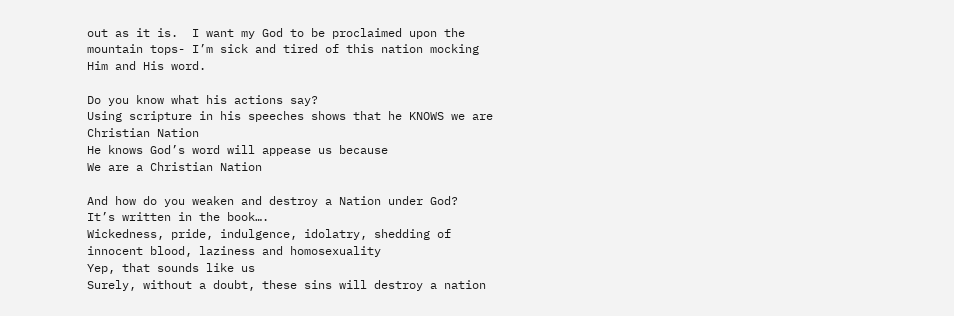out as it is.  I want my God to be proclaimed upon the mountain tops- I’m sick and tired of this nation mocking Him and His word.

Do you know what his actions say?
Using scripture in his speeches shows that he KNOWS we are Christian Nation
He knows God’s word will appease us because
We are a Christian Nation

And how do you weaken and destroy a Nation under God?
It’s written in the book….
Wickedness, pride, indulgence, idolatry, shedding of innocent blood, laziness and homosexuality
Yep, that sounds like us
Surely, without a doubt, these sins will destroy a nation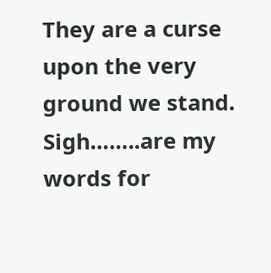They are a curse upon the very ground we stand.
Sigh……..are my words for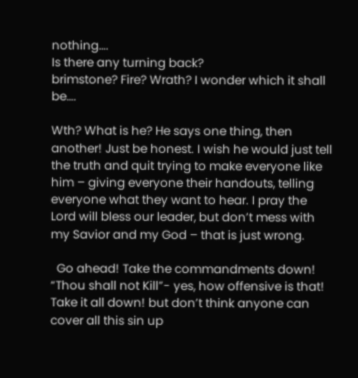nothing….
Is there any turning back?
brimstone? Fire? Wrath? I wonder which it shall be….

Wth? What is he? He says one thing, then another! Just be honest. I wish he would just tell the truth and quit trying to make everyone like him – giving everyone their handouts, telling everyone what they want to hear. I pray the Lord will bless our leader, but don’t mess with my Savior and my God – that is just wrong.

  Go ahead! Take the commandments down! “Thou shall not Kill”- yes, how offensive is that! Take it all down! but don’t think anyone can cover all this sin up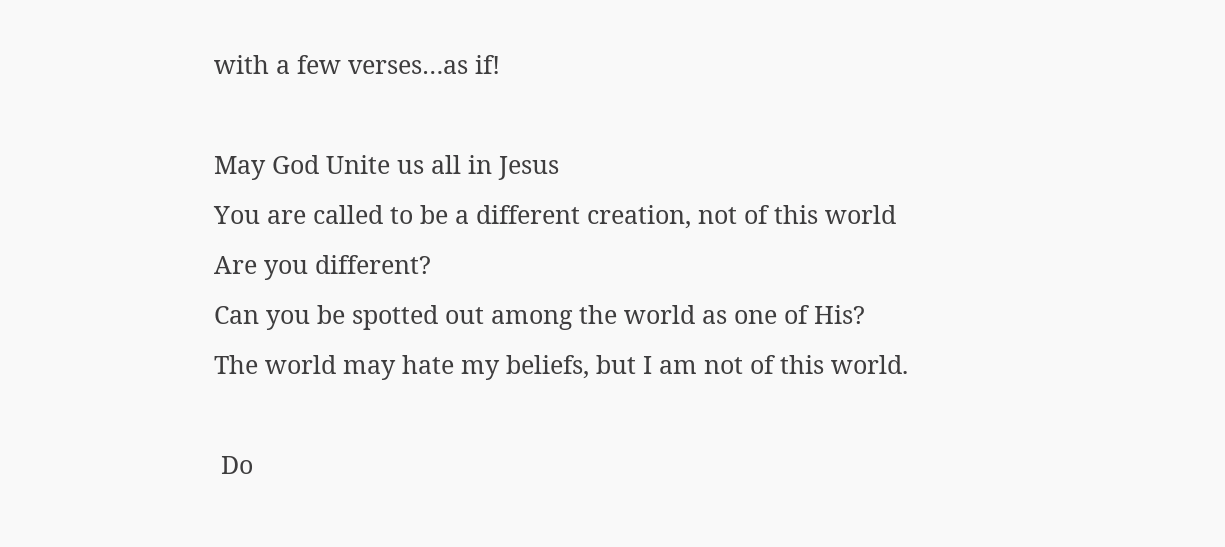with a few verses…as if!

May God Unite us all in Jesus
You are called to be a different creation, not of this world
Are you different?
Can you be spotted out among the world as one of His?
The world may hate my beliefs, but I am not of this world.

 Do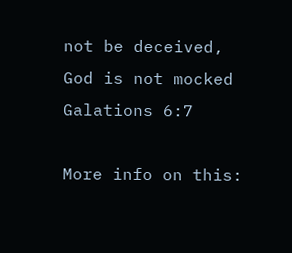not be deceived, God is not mocked Galations 6:7

More info on this: